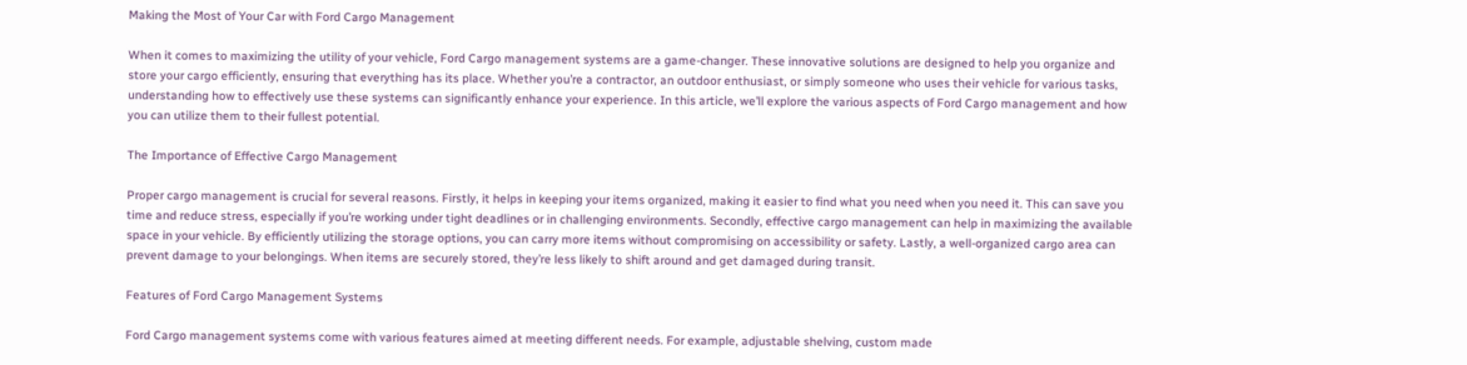Making the Most of Your Car with Ford Cargo Management

When it comes to maximizing the utility of your vehicle, Ford Cargo management systems are a game-changer. These innovative solutions are designed to help you organize and store your cargo efficiently, ensuring that everything has its place. Whether you’re a contractor, an outdoor enthusiast, or simply someone who uses their vehicle for various tasks, understanding how to effectively use these systems can significantly enhance your experience. In this article, we’ll explore the various aspects of Ford Cargo management and how you can utilize them to their fullest potential.

The Importance of Effective Cargo Management

Proper cargo management is crucial for several reasons. Firstly, it helps in keeping your items organized, making it easier to find what you need when you need it. This can save you time and reduce stress, especially if you’re working under tight deadlines or in challenging environments. Secondly, effective cargo management can help in maximizing the available space in your vehicle. By efficiently utilizing the storage options, you can carry more items without compromising on accessibility or safety. Lastly, a well-organized cargo area can prevent damage to your belongings. When items are securely stored, they’re less likely to shift around and get damaged during transit.

Features of Ford Cargo Management Systems

Ford Cargo management systems come with various features aimed at meeting different needs. For example, adjustable shelving, custom made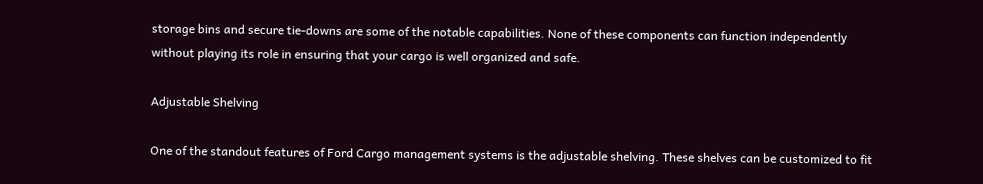storage bins and secure tie-downs are some of the notable capabilities. None of these components can function independently without playing its role in ensuring that your cargo is well organized and safe.

Adjustable Shelving

One of the standout features of Ford Cargo management systems is the adjustable shelving. These shelves can be customized to fit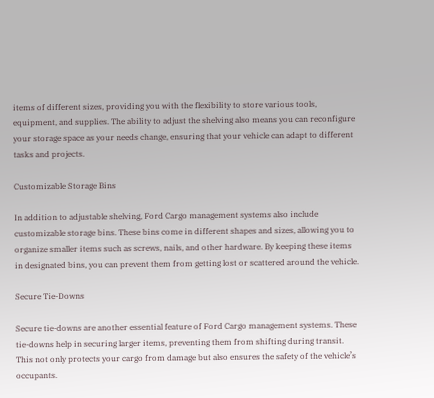items of different sizes, providing you with the flexibility to store various tools, equipment, and supplies. The ability to adjust the shelving also means you can reconfigure your storage space as your needs change, ensuring that your vehicle can adapt to different tasks and projects.

Customizable Storage Bins

In addition to adjustable shelving, Ford Cargo management systems also include customizable storage bins. These bins come in different shapes and sizes, allowing you to organize smaller items such as screws, nails, and other hardware. By keeping these items in designated bins, you can prevent them from getting lost or scattered around the vehicle.

Secure Tie-Downs

Secure tie-downs are another essential feature of Ford Cargo management systems. These tie-downs help in securing larger items, preventing them from shifting during transit. This not only protects your cargo from damage but also ensures the safety of the vehicle’s occupants.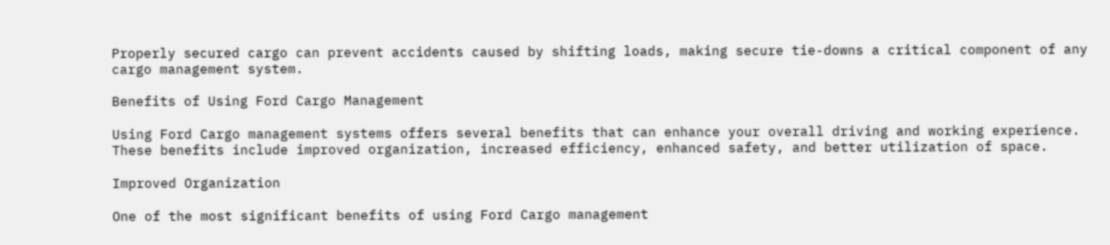Properly secured cargo can prevent accidents caused by shifting loads, making secure tie-downs a critical component of any cargo management system.

Benefits of Using Ford Cargo Management

Using Ford Cargo management systems offers several benefits that can enhance your overall driving and working experience. These benefits include improved organization, increased efficiency, enhanced safety, and better utilization of space.

Improved Organization

One of the most significant benefits of using Ford Cargo management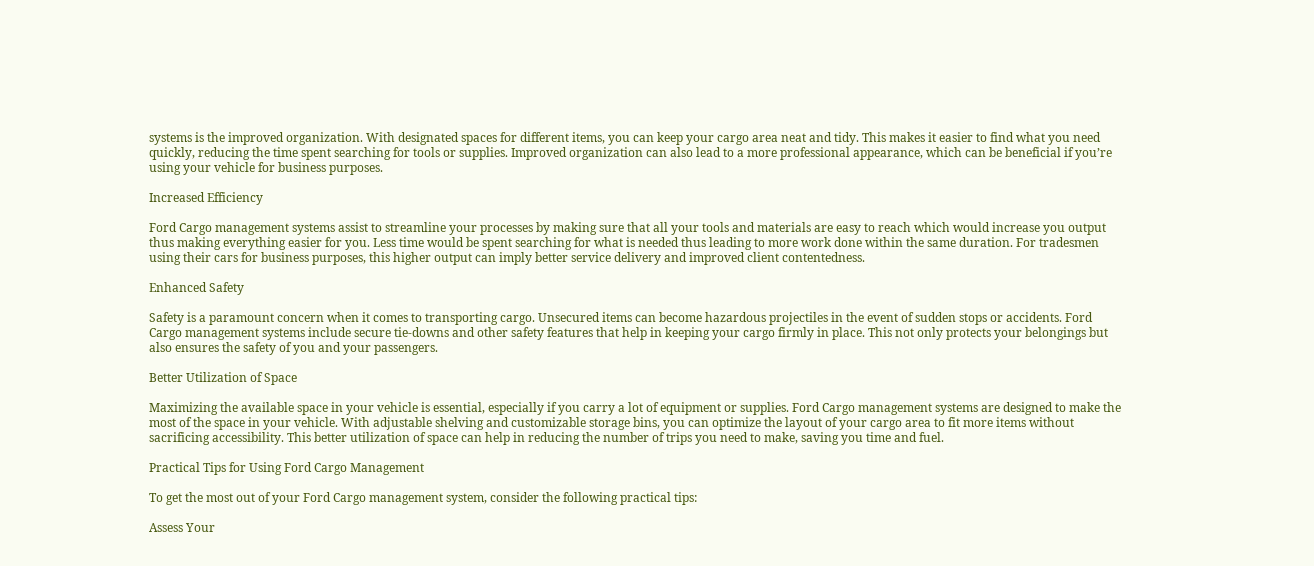systems is the improved organization. With designated spaces for different items, you can keep your cargo area neat and tidy. This makes it easier to find what you need quickly, reducing the time spent searching for tools or supplies. Improved organization can also lead to a more professional appearance, which can be beneficial if you’re using your vehicle for business purposes.

Increased Efficiency

Ford Cargo management systems assist to streamline your processes by making sure that all your tools and materials are easy to reach which would increase you output thus making everything easier for you. Less time would be spent searching for what is needed thus leading to more work done within the same duration. For tradesmen using their cars for business purposes, this higher output can imply better service delivery and improved client contentedness.

Enhanced Safety

Safety is a paramount concern when it comes to transporting cargo. Unsecured items can become hazardous projectiles in the event of sudden stops or accidents. Ford Cargo management systems include secure tie-downs and other safety features that help in keeping your cargo firmly in place. This not only protects your belongings but also ensures the safety of you and your passengers.

Better Utilization of Space

Maximizing the available space in your vehicle is essential, especially if you carry a lot of equipment or supplies. Ford Cargo management systems are designed to make the most of the space in your vehicle. With adjustable shelving and customizable storage bins, you can optimize the layout of your cargo area to fit more items without sacrificing accessibility. This better utilization of space can help in reducing the number of trips you need to make, saving you time and fuel.

Practical Tips for Using Ford Cargo Management

To get the most out of your Ford Cargo management system, consider the following practical tips:

Assess Your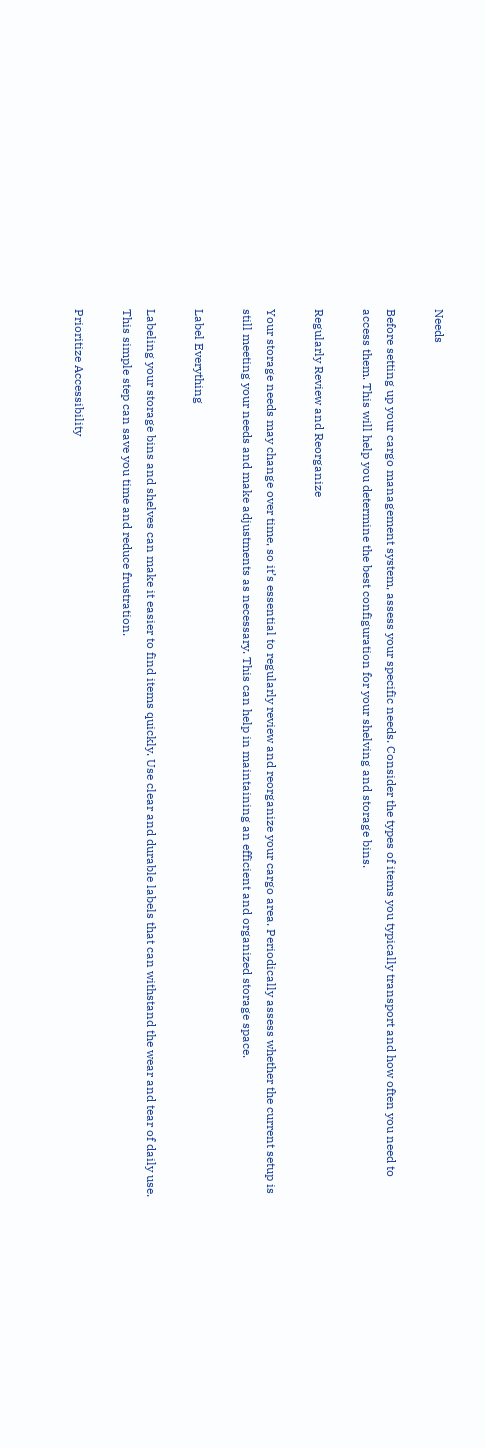Needs

Before setting up your cargo management system, assess your specific needs. Consider the types of items you typically transport and how often you need to access them. This will help you determine the best configuration for your shelving and storage bins.

Regularly Review and Reorganize

Your storage needs may change over time, so it’s essential to regularly review and reorganize your cargo area. Periodically assess whether the current setup is still meeting your needs and make adjustments as necessary. This can help in maintaining an efficient and organized storage space.

Label Everything

Labeling your storage bins and shelves can make it easier to find items quickly. Use clear and durable labels that can withstand the wear and tear of daily use. This simple step can save you time and reduce frustration.

Prioritize Accessibility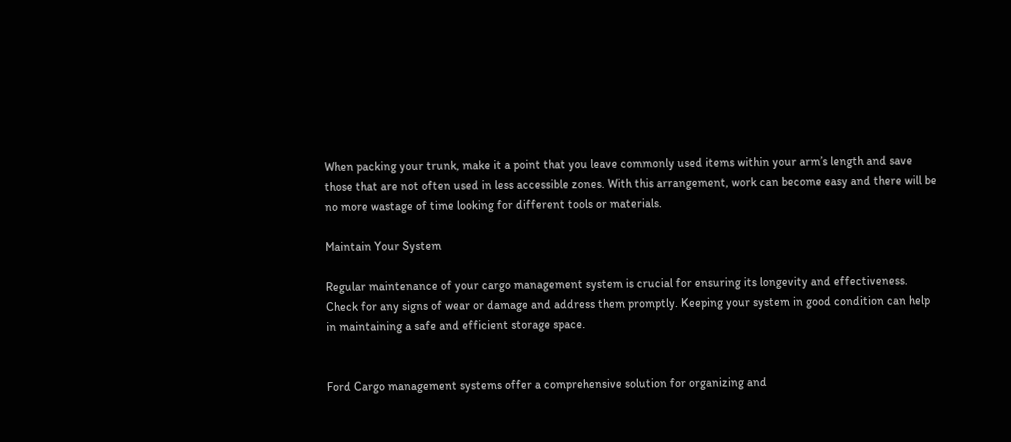When packing your trunk, make it a point that you leave commonly used items within your arm’s length and save those that are not often used in less accessible zones. With this arrangement, work can become easy and there will be no more wastage of time looking for different tools or materials.

Maintain Your System

Regular maintenance of your cargo management system is crucial for ensuring its longevity and effectiveness. Check for any signs of wear or damage and address them promptly. Keeping your system in good condition can help in maintaining a safe and efficient storage space.


Ford Cargo management systems offer a comprehensive solution for organizing and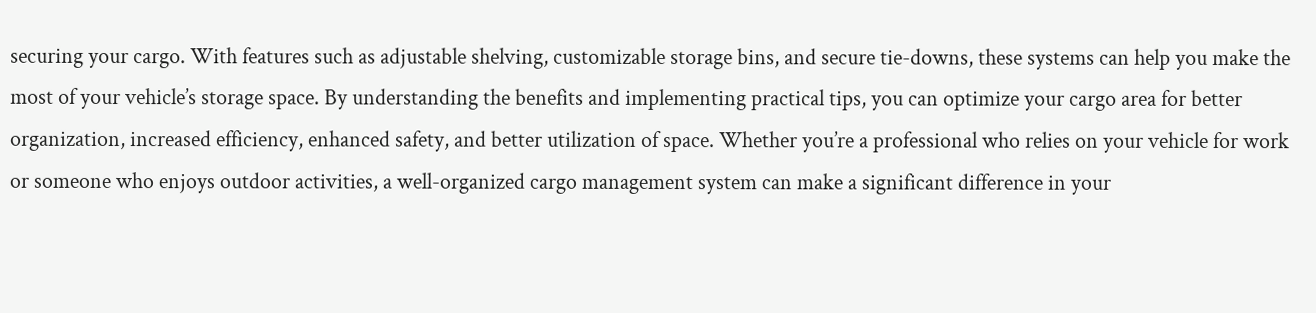securing your cargo. With features such as adjustable shelving, customizable storage bins, and secure tie-downs, these systems can help you make the most of your vehicle’s storage space. By understanding the benefits and implementing practical tips, you can optimize your cargo area for better organization, increased efficiency, enhanced safety, and better utilization of space. Whether you’re a professional who relies on your vehicle for work or someone who enjoys outdoor activities, a well-organized cargo management system can make a significant difference in your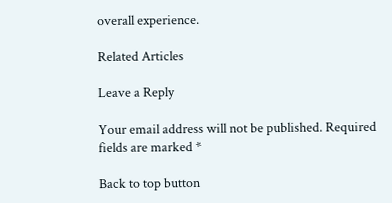overall experience.

Related Articles

Leave a Reply

Your email address will not be published. Required fields are marked *

Back to top button